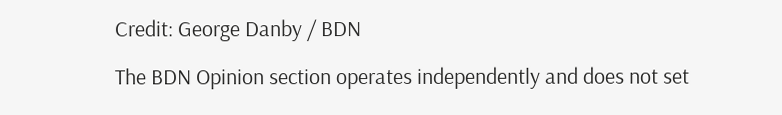Credit: George Danby / BDN

The BDN Opinion section operates independently and does not set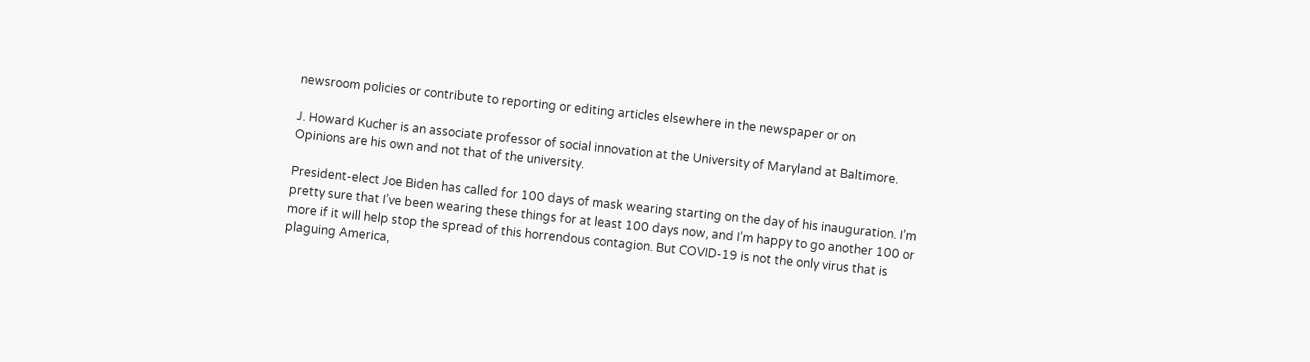newsroom policies or contribute to reporting or editing articles elsewhere in the newspaper or on

J. Howard Kucher is an associate professor of social innovation at the University of Maryland at Baltimore. Opinions are his own and not that of the university.

President-elect Joe Biden has called for 100 days of mask wearing starting on the day of his inauguration. I’m pretty sure that I’ve been wearing these things for at least 100 days now, and I’m happy to go another 100 or more if it will help stop the spread of this horrendous contagion. But COVID-19 is not the only virus that is plaguing America,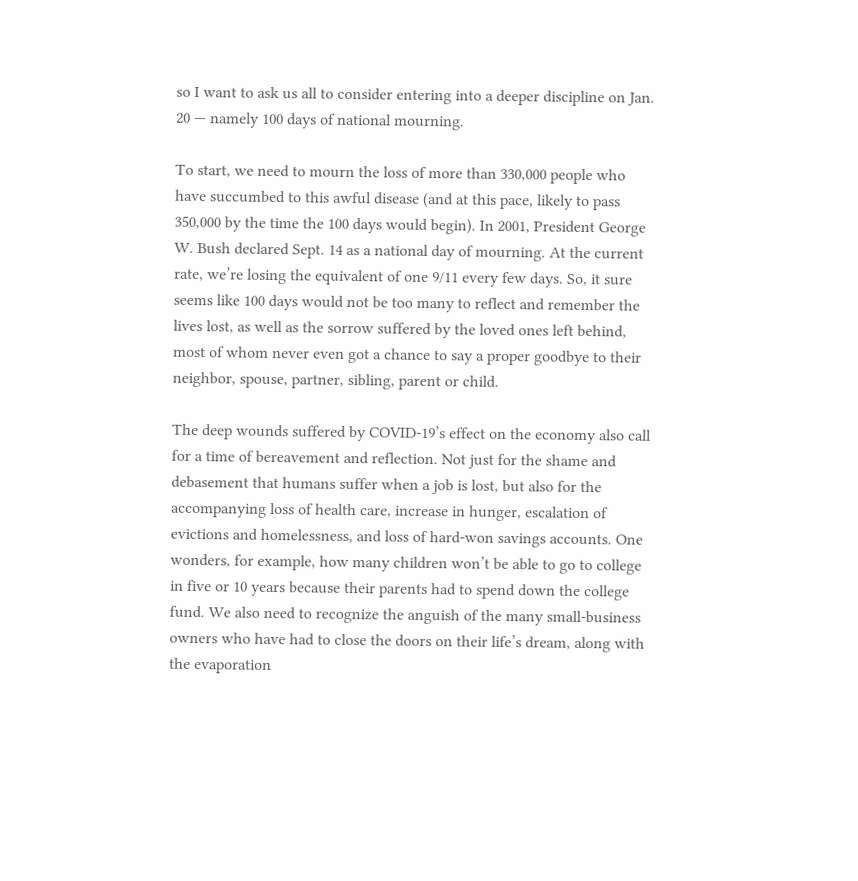so I want to ask us all to consider entering into a deeper discipline on Jan. 20 — namely 100 days of national mourning.

To start, we need to mourn the loss of more than 330,000 people who have succumbed to this awful disease (and at this pace, likely to pass 350,000 by the time the 100 days would begin). In 2001, President George W. Bush declared Sept. 14 as a national day of mourning. At the current rate, we’re losing the equivalent of one 9/11 every few days. So, it sure seems like 100 days would not be too many to reflect and remember the lives lost, as well as the sorrow suffered by the loved ones left behind, most of whom never even got a chance to say a proper goodbye to their neighbor, spouse, partner, sibling, parent or child.

The deep wounds suffered by COVID-19’s effect on the economy also call for a time of bereavement and reflection. Not just for the shame and debasement that humans suffer when a job is lost, but also for the accompanying loss of health care, increase in hunger, escalation of evictions and homelessness, and loss of hard-won savings accounts. One wonders, for example, how many children won’t be able to go to college in five or 10 years because their parents had to spend down the college fund. We also need to recognize the anguish of the many small-business owners who have had to close the doors on their life’s dream, along with the evaporation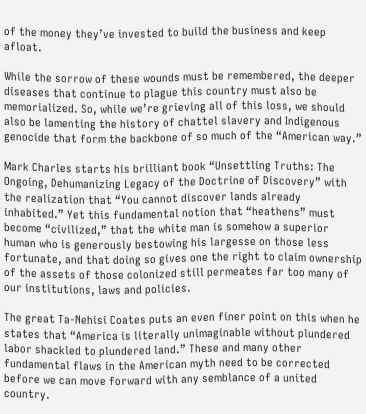of the money they’ve invested to build the business and keep afloat.

While the sorrow of these wounds must be remembered, the deeper diseases that continue to plague this country must also be memorialized. So, while we’re grieving all of this loss, we should also be lamenting the history of chattel slavery and Indigenous genocide that form the backbone of so much of the “American way.”

Mark Charles starts his brilliant book “Unsettling Truths: The Ongoing, Dehumanizing Legacy of the Doctrine of Discovery” with the realization that “You cannot discover lands already inhabited.” Yet this fundamental notion that “heathens” must become “civilized,” that the white man is somehow a superior human who is generously bestowing his largesse on those less fortunate, and that doing so gives one the right to claim ownership of the assets of those colonized still permeates far too many of our institutions, laws and policies.

The great Ta-Nehisi Coates puts an even finer point on this when he states that “America is literally unimaginable without plundered labor shackled to plundered land.” These and many other fundamental flaws in the American myth need to be corrected before we can move forward with any semblance of a united country.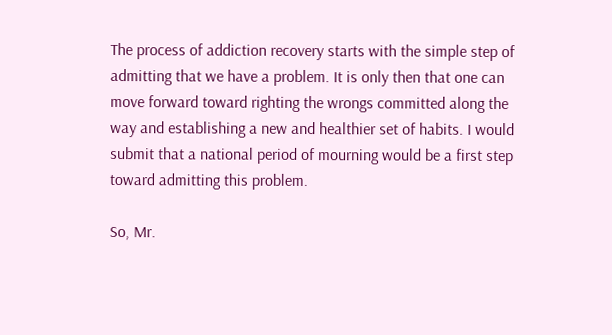The process of addiction recovery starts with the simple step of admitting that we have a problem. It is only then that one can move forward toward righting the wrongs committed along the way and establishing a new and healthier set of habits. I would submit that a national period of mourning would be a first step toward admitting this problem.

So, Mr.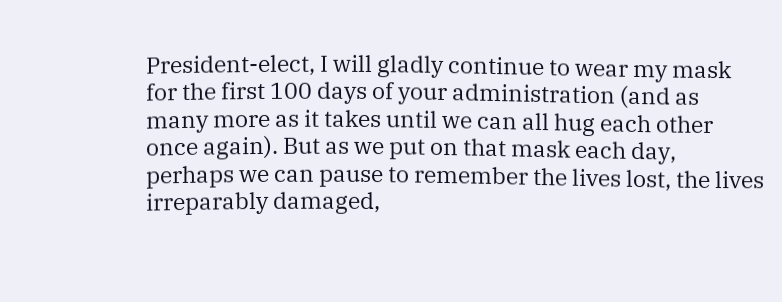President-elect, I will gladly continue to wear my mask for the first 100 days of your administration (and as many more as it takes until we can all hug each other once again). But as we put on that mask each day, perhaps we can pause to remember the lives lost, the lives irreparably damaged,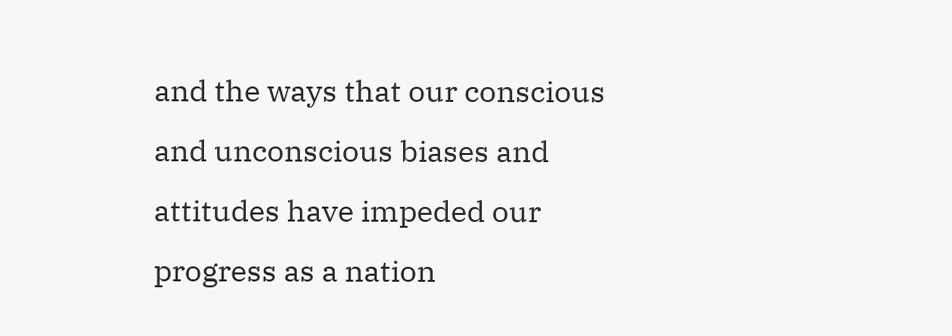and the ways that our conscious and unconscious biases and attitudes have impeded our progress as a nation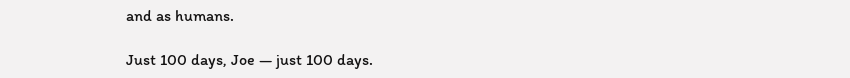and as humans.

Just 100 days, Joe — just 100 days.